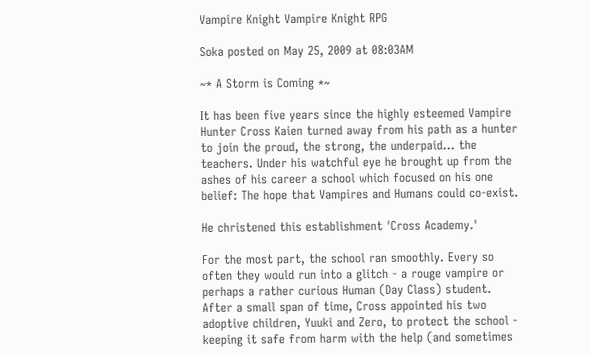Vampire Knight Vampire Knight RPG

Soka posted on May 25, 2009 at 08:03AM

~* A Storm is Coming *~

It has been five years since the highly esteemed Vampire Hunter Cross Kaien turned away from his path as a hunter to join the proud, the strong, the underpaid... the teachers. Under his watchful eye he brought up from the ashes of his career a school which focused on his one belief: The hope that Vampires and Humans could co-exist.

He christened this establishment 'Cross Academy.'

For the most part, the school ran smoothly. Every so often they would run into a glitch - a rouge vampire or perhaps a rather curious Human (Day Class) student. After a small span of time, Cross appointed his two adoptive children, Yuuki and Zero, to protect the school - keeping it safe from harm with the help (and sometimes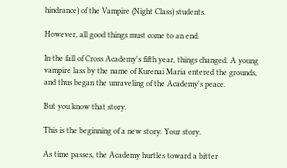hindrance) of the Vampire (Night Class) students.

However, all good things must come to an end.

In the fall of Cross Academy's fifth year, things changed. A young vampire lass by the name of Kurenai Maria entered the grounds, and thus began the unraveling of the Academy's peace.

But you know that story.

This is the beginning of a new story. Your story.

As time passes, the Academy hurtles toward a bitter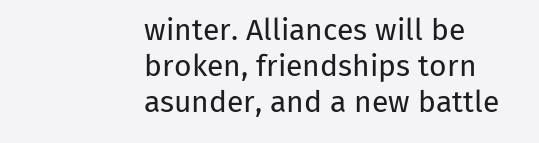winter. Alliances will be broken, friendships torn asunder, and a new battle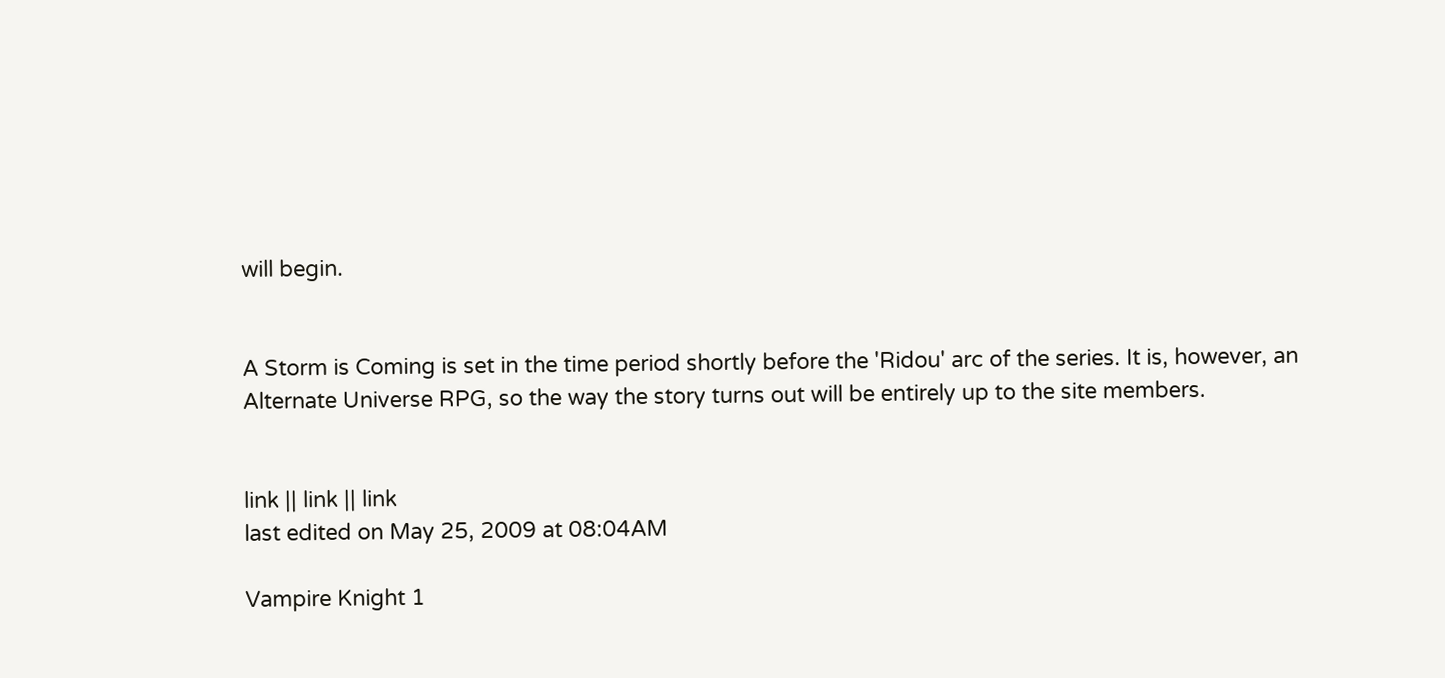will begin.


A Storm is Coming is set in the time period shortly before the 'Ridou' arc of the series. It is, however, an Alternate Universe RPG, so the way the story turns out will be entirely up to the site members.


link || link || link
last edited on May 25, 2009 at 08:04AM

Vampire Knight 1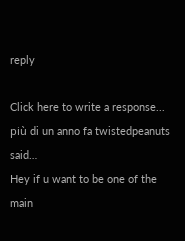reply

Click here to write a response...
più di un anno fa twistedpeanuts said…
Hey if u want to be one of the main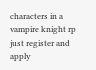characters in a vampire knight rp just register and apply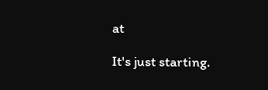at

It's just starting.